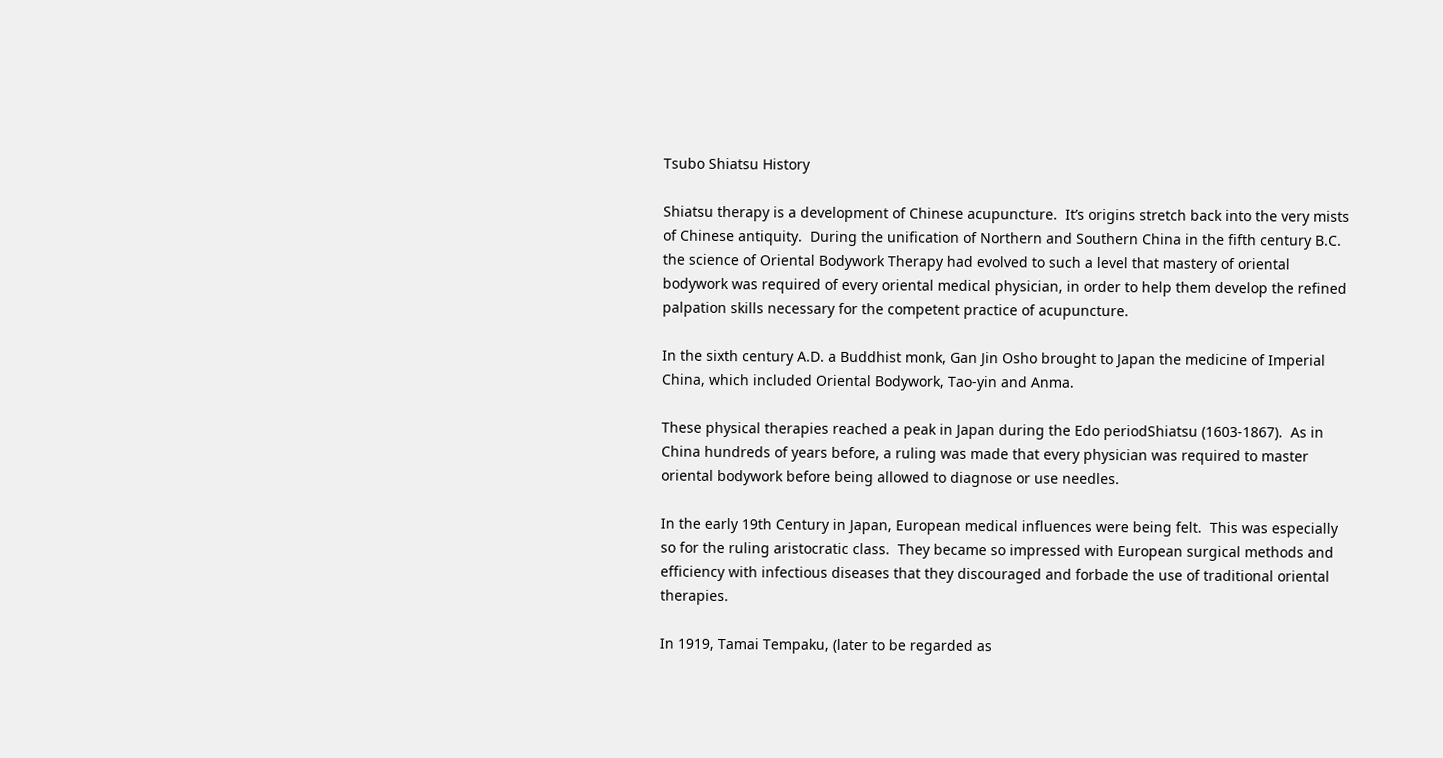Tsubo Shiatsu History

Shiatsu therapy is a development of Chinese acupuncture.  It’s origins stretch back into the very mists of Chinese antiquity.  During the unification of Northern and Southern China in the fifth century B.C. the science of Oriental Bodywork Therapy had evolved to such a level that mastery of oriental bodywork was required of every oriental medical physician, in order to help them develop the refined palpation skills necessary for the competent practice of acupuncture.

In the sixth century A.D. a Buddhist monk, Gan Jin Osho brought to Japan the medicine of Imperial China, which included Oriental Bodywork, Tao-yin and Anma.

These physical therapies reached a peak in Japan during the Edo periodShiatsu (1603-1867).  As in China hundreds of years before, a ruling was made that every physician was required to master oriental bodywork before being allowed to diagnose or use needles.

In the early 19th Century in Japan, European medical influences were being felt.  This was especially so for the ruling aristocratic class.  They became so impressed with European surgical methods and efficiency with infectious diseases that they discouraged and forbade the use of traditional oriental therapies.

In 1919, Tamai Tempaku, (later to be regarded as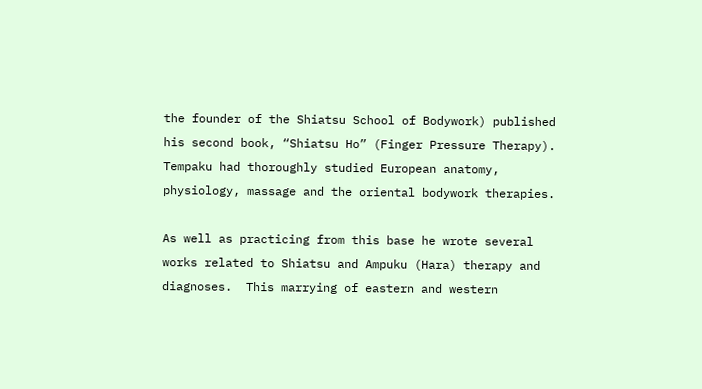the founder of the Shiatsu School of Bodywork) published his second book, “Shiatsu Ho” (Finger Pressure Therapy).  Tempaku had thoroughly studied European anatomy, physiology, massage and the oriental bodywork therapies.

As well as practicing from this base he wrote several works related to Shiatsu and Ampuku (Hara) therapy and diagnoses.  This marrying of eastern and western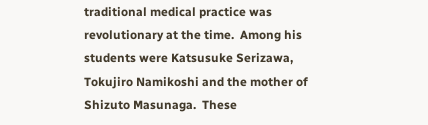traditional medical practice was revolutionary at the time.  Among his students were Katsusuke Serizawa, Tokujiro Namikoshi and the mother of Shizuto Masunaga.  These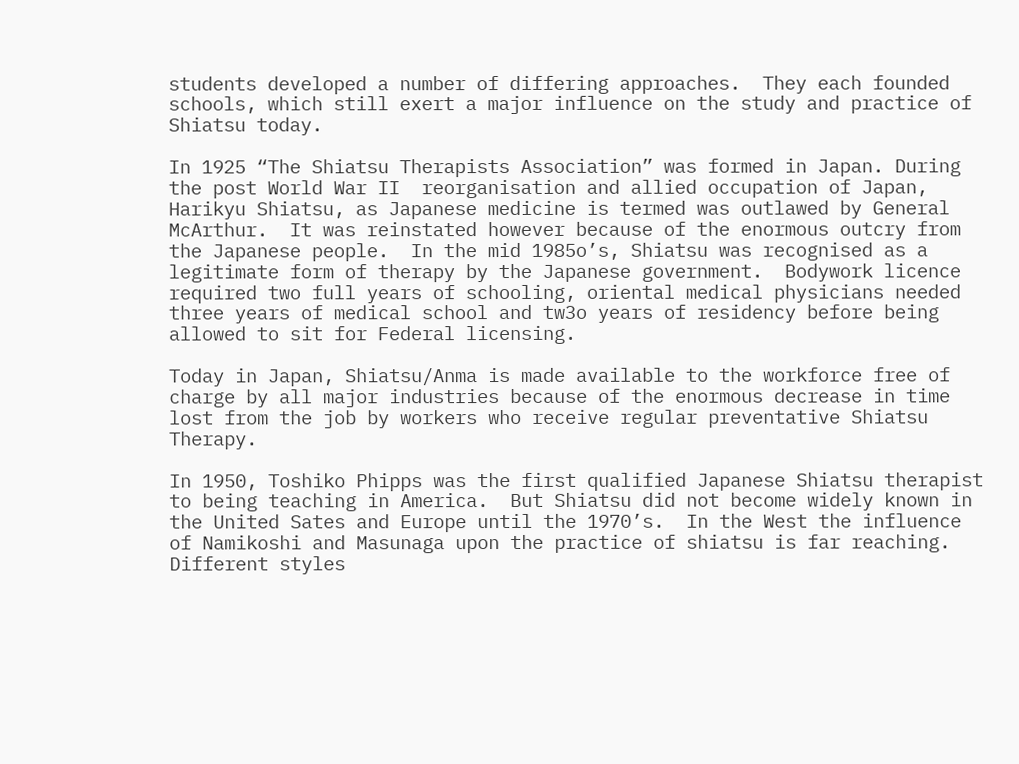students developed a number of differing approaches.  They each founded schools, which still exert a major influence on the study and practice of Shiatsu today.

In 1925 “The Shiatsu Therapists Association” was formed in Japan. During the post World War II  reorganisation and allied occupation of Japan, Harikyu Shiatsu, as Japanese medicine is termed was outlawed by General McArthur.  It was reinstated however because of the enormous outcry from the Japanese people.  In the mid 1985o’s, Shiatsu was recognised as a legitimate form of therapy by the Japanese government.  Bodywork licence required two full years of schooling, oriental medical physicians needed three years of medical school and tw3o years of residency before being allowed to sit for Federal licensing.

Today in Japan, Shiatsu/Anma is made available to the workforce free of charge by all major industries because of the enormous decrease in time lost from the job by workers who receive regular preventative Shiatsu Therapy.

In 1950, Toshiko Phipps was the first qualified Japanese Shiatsu therapist to being teaching in America.  But Shiatsu did not become widely known in the United Sates and Europe until the 1970’s.  In the West the influence of Namikoshi and Masunaga upon the practice of shiatsu is far reaching.  Different styles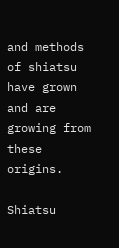and methods of shiatsu have grown and are growing from these origins.

Shiatsu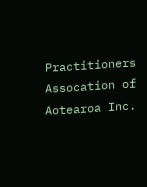Practitioners Assocation of Aotearoa Inc.